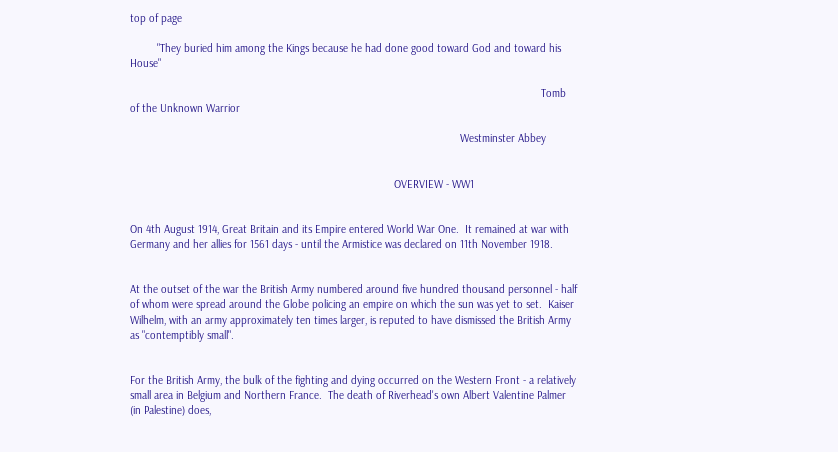top of page

         "They buried him among the Kings because he had done good toward God and toward his House"

                                                                                                                                         Tomb of the Unknown Warrior

                                                                                                              Westminster Abbey


                                                                                        OVERVIEW - WW1


On 4th August 1914, Great Britain and its Empire entered World War One.  It remained at war with Germany and her allies for 1561 days - until the Armistice was declared on 11th November 1918.


At the outset of the war the British Army numbered around five hundred thousand personnel - half of whom were spread around the Globe policing an empire on which the sun was yet to set.  Kaiser Wilhelm, with an army approximately ten times larger, is reputed to have dismissed the British Army as "contemptibly small".


For the British Army, the bulk of the fighting and dying occurred on the Western Front - a relatively small area in Belgium and Northern France.  The death of Riverhead's own Albert Valentine Palmer (in Palestine) does,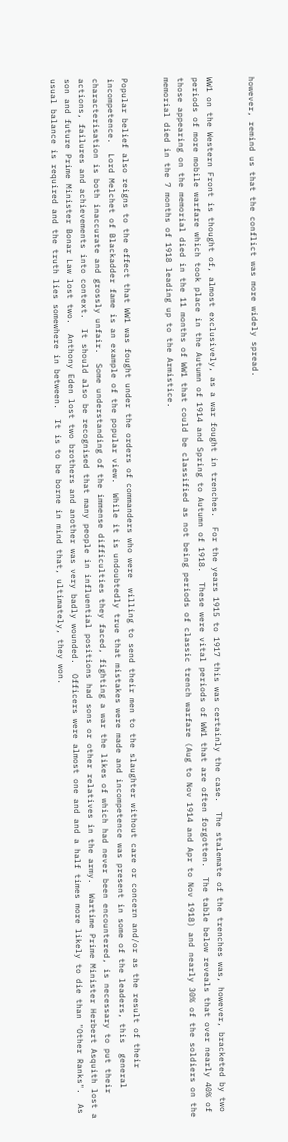however, remind us that the conflict was more widely spread.


WW1 on the Western Front is thought of, almost exclusively, as a war fought in trenches.  For the years 1915 to 1917 this was certainly the case.  The stalemate of the trenches was, however, bracketed by two periods of more mobile warfare which took place in the Autumn of 1914 and Spring to Autumn of 1918.  These were vital periods of WW1 that are often forgotten.  The table below reveals that over nearly 40% of those appearing on the memorial died in the 11 months of WW1 that could be classified as not being periods of classic trench warfare (Aug to Nov 1914 and Apr to Nov 1918) and nearly 30% of the soldiers on the memorial died in the 7 months of 1918 leading up to the Armistice.


Popular belief also reigns to the effect that WW1 was fought under the orders of commanders who were  willing to send their men to the slaughter without care or concern and/or as the result of their incompetence.  Lord Melchet of Blackadder fame is an example of the popular view.  While it is undoubtedly true that mistakes were made and incompetence was present in some of the leaders, this  general characterisation is both inaccurate and grossly unfair.  Some understanding of the immense difficulties they faced, fighting a war the likes of which had never been encountered, is necessary to put their actions, failures and achievements into context.  It should also be recognised that many people in influential positions had sons or other relatives in the army.  Wartime Prime Minister Herbert Asquith lost a son and future Prime Minister Bonar Law lost two.  Anthony Eden lost two brothers and another was very badly wounded.  Officers were almost one and and a half times more likely to die than "Other Ranks".  As usual balance is required and the truth lies somewhere in between.  It is to be borne in mind that, ultimately, they won.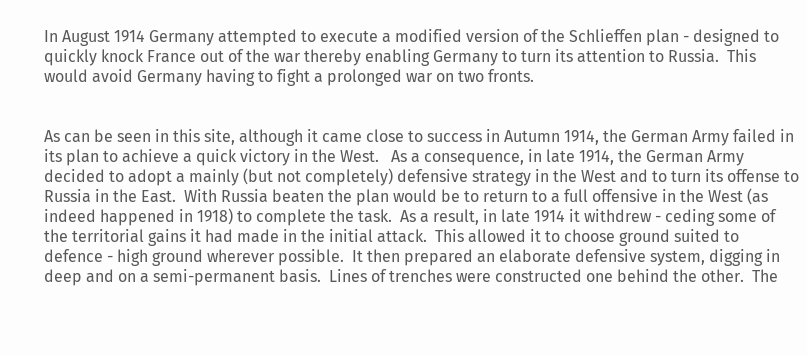In August 1914 Germany attempted to execute a modified version of the Schlieffen plan - designed to quickly knock France out of the war thereby enabling Germany to turn its attention to Russia.  This would avoid Germany having to fight a prolonged war on two fronts.


As can be seen in this site, although it came close to success in Autumn 1914, the German Army failed in its plan to achieve a quick victory in the West.   As a consequence, in late 1914, the German Army decided to adopt a mainly (but not completely) defensive strategy in the West and to turn its offense to Russia in the East.  With Russia beaten the plan would be to return to a full offensive in the West (as indeed happened in 1918) to complete the task.  As a result, in late 1914 it withdrew - ceding some of the territorial gains it had made in the initial attack.  This allowed it to choose ground suited to defence - high ground wherever possible.  It then prepared an elaborate defensive system, digging in deep and on a semi-permanent basis.  Lines of trenches were constructed one behind the other.  The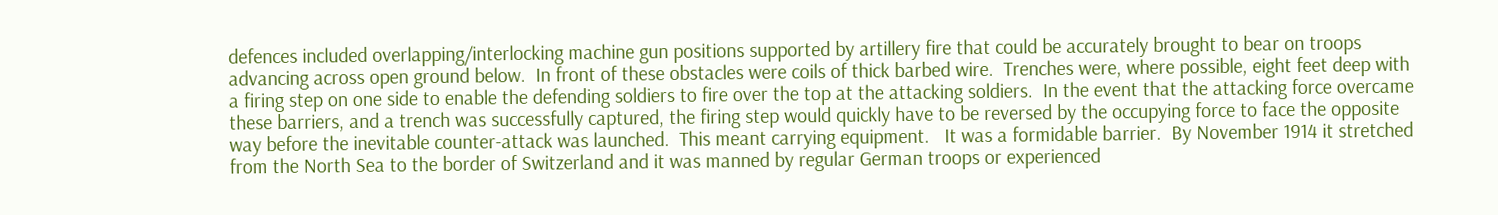defences included overlapping/interlocking machine gun positions supported by artillery fire that could be accurately brought to bear on troops advancing across open ground below.  In front of these obstacles were coils of thick barbed wire.  Trenches were, where possible, eight feet deep with a firing step on one side to enable the defending soldiers to fire over the top at the attacking soldiers.  In the event that the attacking force overcame these barriers, and a trench was successfully captured, the firing step would quickly have to be reversed by the occupying force to face the opposite way before the inevitable counter-attack was launched.  This meant carrying equipment.   It was a formidable barrier.  By November 1914 it stretched from the North Sea to the border of Switzerland and it was manned by regular German troops or experienced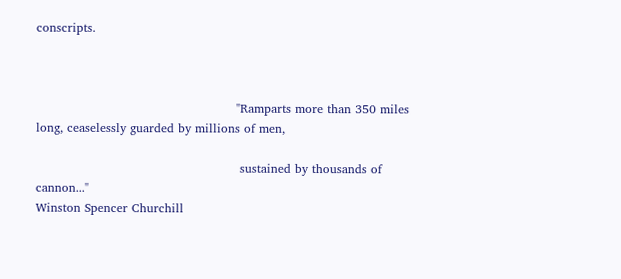conscripts.



                                                  "Ramparts more than 350 miles long, ceaselessly guarded by millions of men,

                                                   sustained by thousands of cannon..."                                                                                                                                                                           Winston Spencer Churchill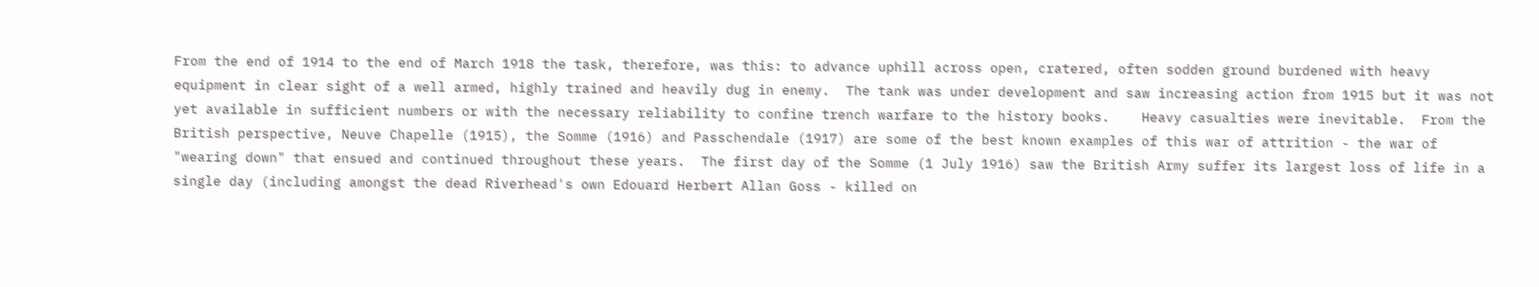From the end of 1914 to the end of March 1918 the task, therefore, was this: to advance uphill across open, cratered, often sodden ground burdened with heavy equipment in clear sight of a well armed, highly trained and heavily dug in enemy.  The tank was under development and saw increasing action from 1915 but it was not yet available in sufficient numbers or with the necessary reliability to confine trench warfare to the history books.    Heavy casualties were inevitable.  From the British perspective, Neuve Chapelle (1915), the Somme (1916) and Passchendale (1917) are some of the best known examples of this war of attrition - the war of "wearing down" that ensued and continued throughout these years.  The first day of the Somme (1 July 1916) saw the British Army suffer its largest loss of life in a single day (including amongst the dead Riverhead's own Edouard Herbert Allan Goss - killed on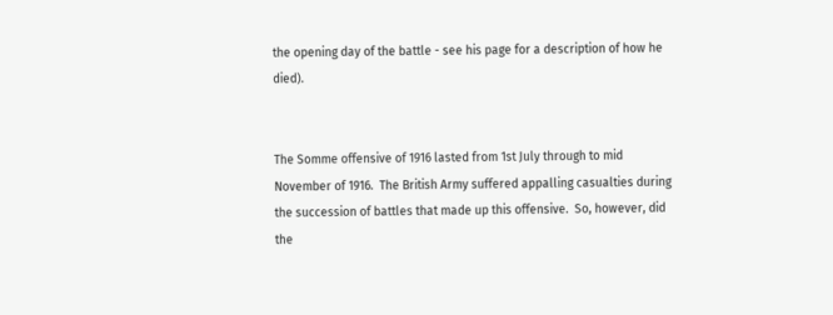the opening day of the battle - see his page for a description of how he died).


The Somme offensive of 1916 lasted from 1st July through to mid November of 1916.  The British Army suffered appalling casualties during the succession of battles that made up this offensive.  So, however, did the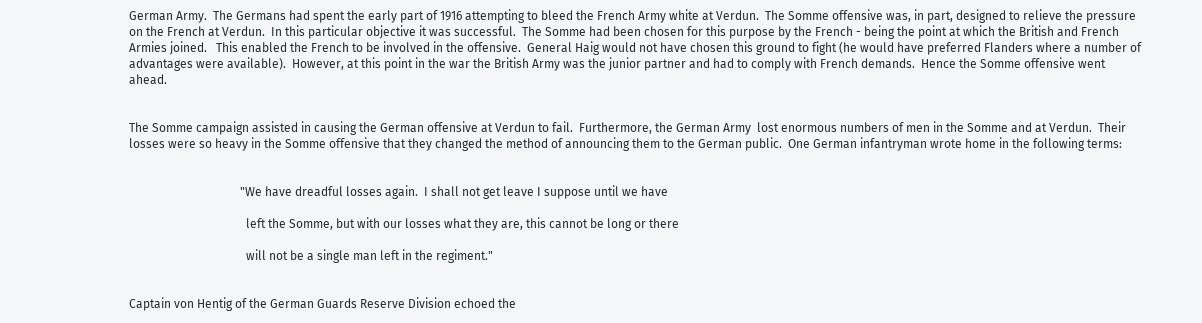German Army.  The Germans had spent the early part of 1916 attempting to bleed the French Army white at Verdun.  The Somme offensive was, in part, designed to relieve the pressure on the French at Verdun.  In this particular objective it was successful.  The Somme had been chosen for this purpose by the French - being the point at which the British and French Armies joined.   This enabled the French to be involved in the offensive.  General Haig would not have chosen this ground to fight (he would have preferred Flanders where a number of advantages were available).  However, at this point in the war the British Army was the junior partner and had to comply with French demands.  Hence the Somme offensive went ahead.


The Somme campaign assisted in causing the German offensive at Verdun to fail.  Furthermore, the German Army  lost enormous numbers of men in the Somme and at Verdun.  Their losses were so heavy in the Somme offensive that they changed the method of announcing them to the German public.  One German infantryman wrote home in the following terms:


                                     "We have dreadful losses again.  I shall not get leave I suppose until we have

                                       left the Somme, but with our losses what they are, this cannot be long or there

                                       will not be a single man left in the regiment."


Captain von Hentig of the German Guards Reserve Division echoed the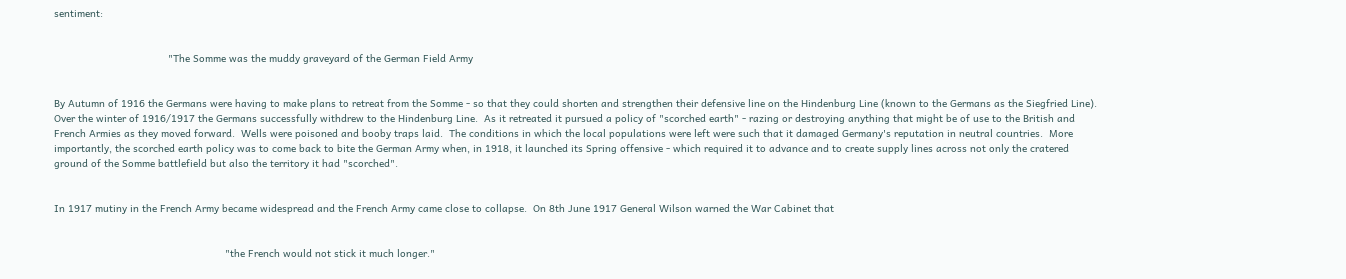sentiment:


                                      "The Somme was the muddy graveyard of the German Field Army


By Autumn of 1916 the Germans were having to make plans to retreat from the Somme - so that they could shorten and strengthen their defensive line on the Hindenburg Line (known to the Germans as the Siegfried Line).  Over the winter of 1916/1917 the Germans successfully withdrew to the Hindenburg Line.  As it retreated it pursued a policy of "scorched earth" - razing or destroying anything that might be of use to the British and French Armies as they moved forward.  Wells were poisoned and booby traps laid.  The conditions in which the local populations were left were such that it damaged Germany's reputation in neutral countries.  More importantly, the scorched earth policy was to come back to bite the German Army when, in 1918, it launched its Spring offensive - which required it to advance and to create supply lines across not only the cratered ground of the Somme battlefield but also the territory it had "scorched".


In 1917 mutiny in the French Army became widespread and the French Army came close to collapse.  On 8th June 1917 General Wilson warned the War Cabinet that


                                                         "the French would not stick it much longer."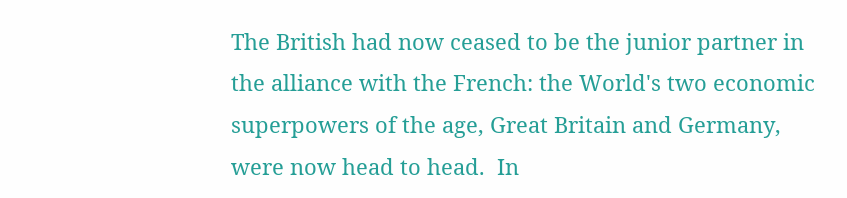The British had now ceased to be the junior partner in the alliance with the French: the World's two economic superpowers of the age, Great Britain and Germany, were now head to head.  In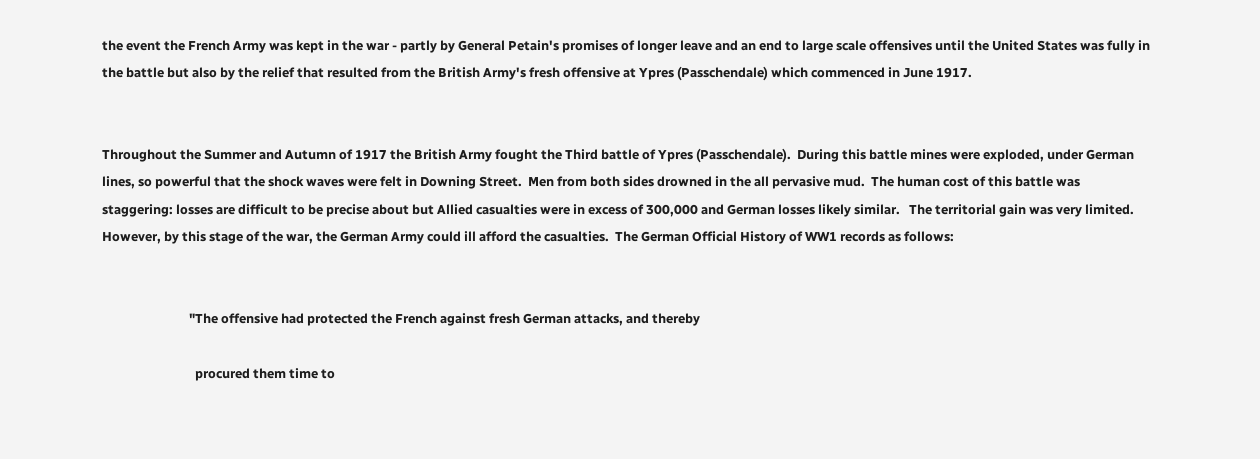the event the French Army was kept in the war - partly by General Petain's promises of longer leave and an end to large scale offensives until the United States was fully in the battle but also by the relief that resulted from the British Army's fresh offensive at Ypres (Passchendale) which commenced in June 1917.


Throughout the Summer and Autumn of 1917 the British Army fought the Third battle of Ypres (Passchendale).  During this battle mines were exploded, under German lines, so powerful that the shock waves were felt in Downing Street.  Men from both sides drowned in the all pervasive mud.  The human cost of this battle was staggering: losses are difficult to be precise about but Allied casualties were in excess of 300,000 and German losses likely similar.   The territorial gain was very limited.  However, by this stage of the war, the German Army could ill afford the casualties.  The German Official History of WW1 records as follows:


                             "The offensive had protected the French against fresh German attacks, and thereby

                               procured them time to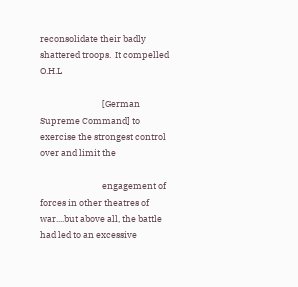reconsolidate their badly shattered troops.  It compelled O.H.L

                               [German Supreme Command] to exercise the strongest control over and limit the

                               engagement of forces in other theatres of war....but above all, the battle had led to an excessive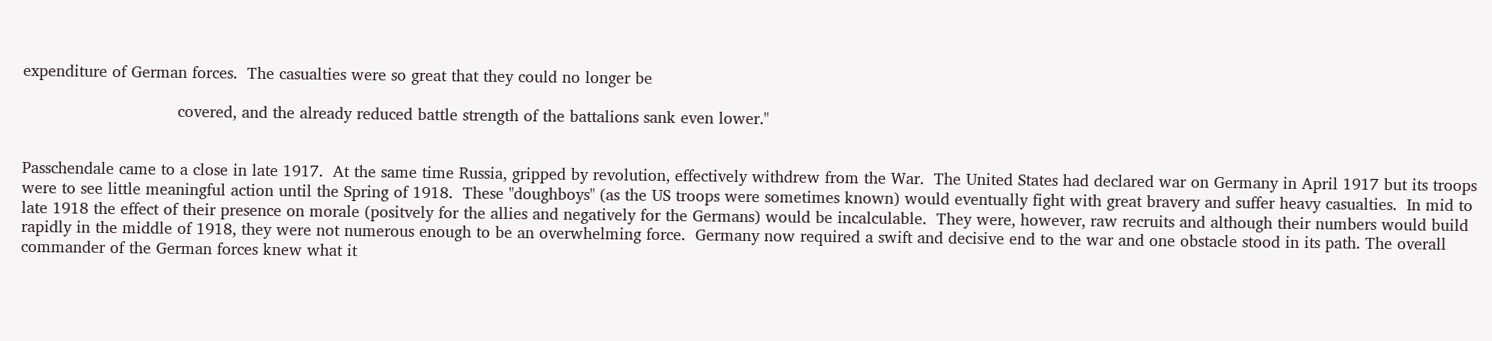expenditure of German forces.  The casualties were so great that they could no longer be

                               covered, and the already reduced battle strength of the battalions sank even lower."


Passchendale came to a close in late 1917.  At the same time Russia, gripped by revolution, effectively withdrew from the War.  The United States had declared war on Germany in April 1917 but its troops were to see little meaningful action until the Spring of 1918.  These "doughboys" (as the US troops were sometimes known) would eventually fight with great bravery and suffer heavy casualties.  In mid to late 1918 the effect of their presence on morale (positvely for the allies and negatively for the Germans) would be incalculable.  They were, however, raw recruits and although their numbers would build rapidly in the middle of 1918, they were not numerous enough to be an overwhelming force.  Germany now required a swift and decisive end to the war and one obstacle stood in its path. The overall commander of the German forces knew what it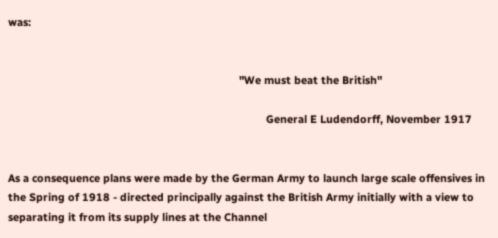was:


                                                                             "We must beat the British"

                                                                                      General E Ludendorff, November 1917


As a consequence plans were made by the German Army to launch large scale offensives in the Spring of 1918 - directed principally against the British Army initially with a view to separating it from its supply lines at the Channel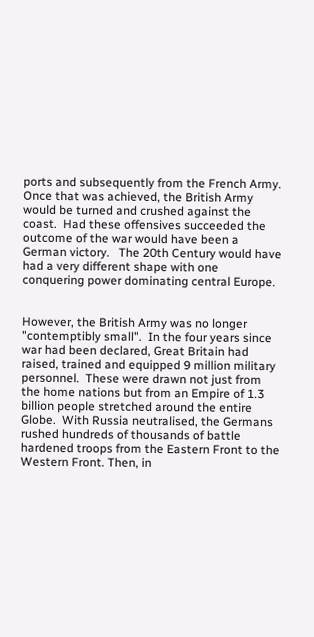ports and subsequently from the French Army.  Once that was achieved, the British Army would be turned and crushed against the coast.  Had these offensives succeeded the outcome of the war would have been a German victory.   The 20th Century would have had a very different shape with one conquering power dominating central Europe.


However, the British Army was no longer "contemptibly small".  In the four years since war had been declared, Great Britain had raised, trained and equipped 9 million military personnel.  These were drawn not just from the home nations but from an Empire of 1.3 billion people stretched around the entire Globe.  With Russia neutralised, the Germans rushed hundreds of thousands of battle hardened troops from the Eastern Front to the Western Front. Then, in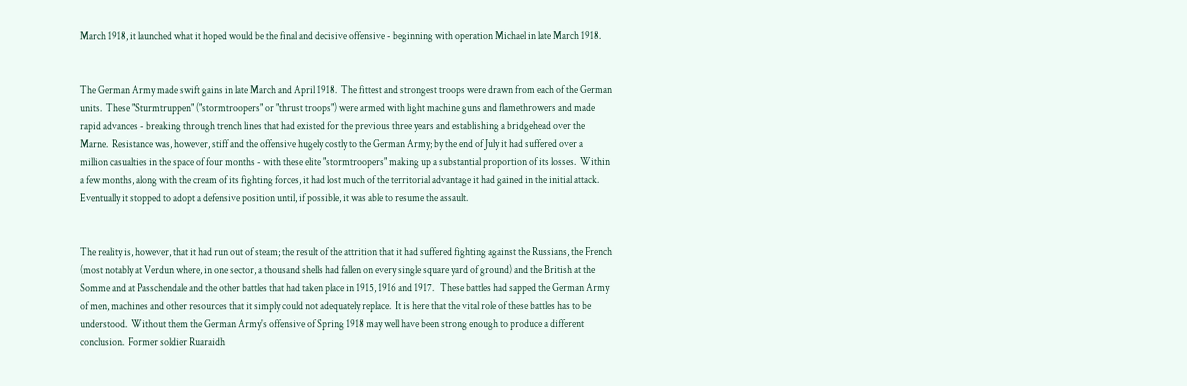March 1918, it launched what it hoped would be the final and decisive offensive - beginning with operation Michael in late March 1918.


The German Army made swift gains in late March and April 1918.  The fittest and strongest troops were drawn from each of the German units.  These "Sturmtruppen" ("stormtroopers" or "thrust troops") were armed with light machine guns and flamethrowers and made rapid advances - breaking through trench lines that had existed for the previous three years and establishing a bridgehead over the Marne.  Resistance was, however, stiff and the offensive hugely costly to the German Army; by the end of July it had suffered over a million casualties in the space of four months - with these elite "stormtroopers" making up a substantial proportion of its losses.  Within a few months, along with the cream of its fighting forces, it had lost much of the territorial advantage it had gained in the initial attack.  Eventually it stopped to adopt a defensive position until, if possible, it was able to resume the assault.


The reality is, however, that it had run out of steam; the result of the attrition that it had suffered fighting against the Russians, the French (most notably at Verdun where, in one sector, a thousand shells had fallen on every single square yard of ground) and the British at the Somme and at Passchendale and the other battles that had taken place in 1915, 1916 and 1917.   These battles had sapped the German Army of men, machines and other resources that it simply could not adequately replace.  It is here that the vital role of these battles has to be understood.  Without them the German Army's offensive of Spring 1918 may well have been strong enough to produce a different conclusion.  Former soldier Ruaraidh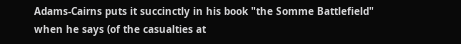Adams-Cairns puts it succinctly in his book "the Somme Battlefield" when he says (of the casualties at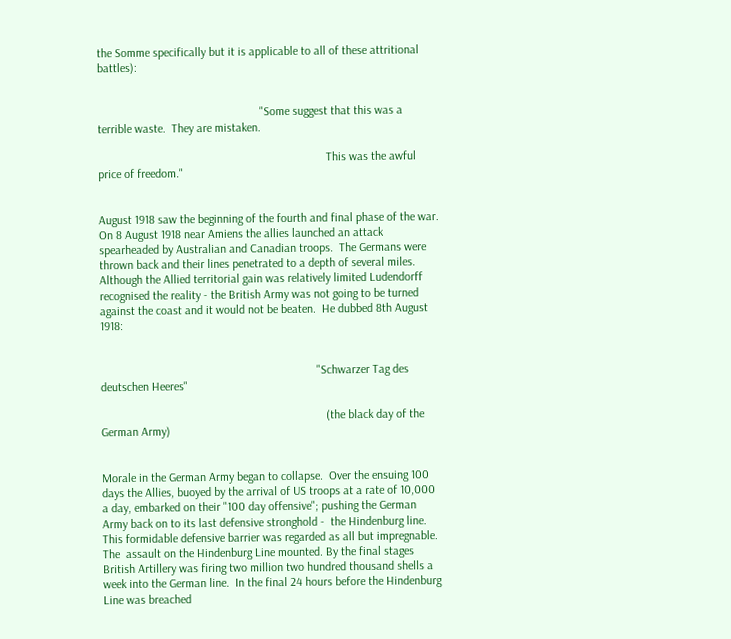the Somme specifically but it is applicable to all of these attritional battles):


                                                      "Some suggest that this was a terrible waste.  They are mistaken.

                                                                            This was the awful price of freedom."


August 1918 saw the beginning of the fourth and final phase of the war.  On 8 August 1918 near Amiens the allies launched an attack spearheaded by Australian and Canadian troops.  The Germans were thrown back and their lines penetrated to a depth of several miles.  Although the Allied territorial gain was relatively limited Ludendorff recognised the reality - the British Army was not going to be turned against the coast and it would not be beaten.  He dubbed 8th August 1918:


                                                                        "Schwarzer Tag des deutschen Heeres"

                                                                           (the black day of the German Army)


Morale in the German Army began to collapse.  Over the ensuing 100 days the Allies, buoyed by the arrival of US troops at a rate of 10,000 a day, embarked on their "100 day offensive"; pushing the German Army back on to its last defensive stronghold -  the Hindenburg line.  This formidable defensive barrier was regarded as all but impregnable.  The  assault on the Hindenburg Line mounted. By the final stages British Artillery was firing two million two hundred thousand shells a week into the German line.  In the final 24 hours before the Hindenburg Line was breached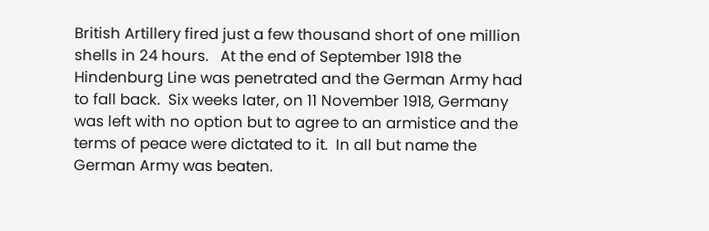British Artillery fired just a few thousand short of one million shells in 24 hours.   At the end of September 1918 the Hindenburg Line was penetrated and the German Army had to fall back.  Six weeks later, on 11 November 1918, Germany was left with no option but to agree to an armistice and the terms of peace were dictated to it.  In all but name the German Army was beaten.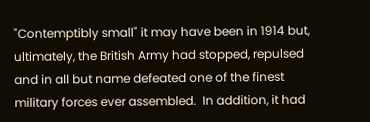"Contemptibly small" it may have been in 1914 but, ultimately, the British Army had stopped, repulsed and in all but name defeated one of the finest military forces ever assembled.  In addition, it had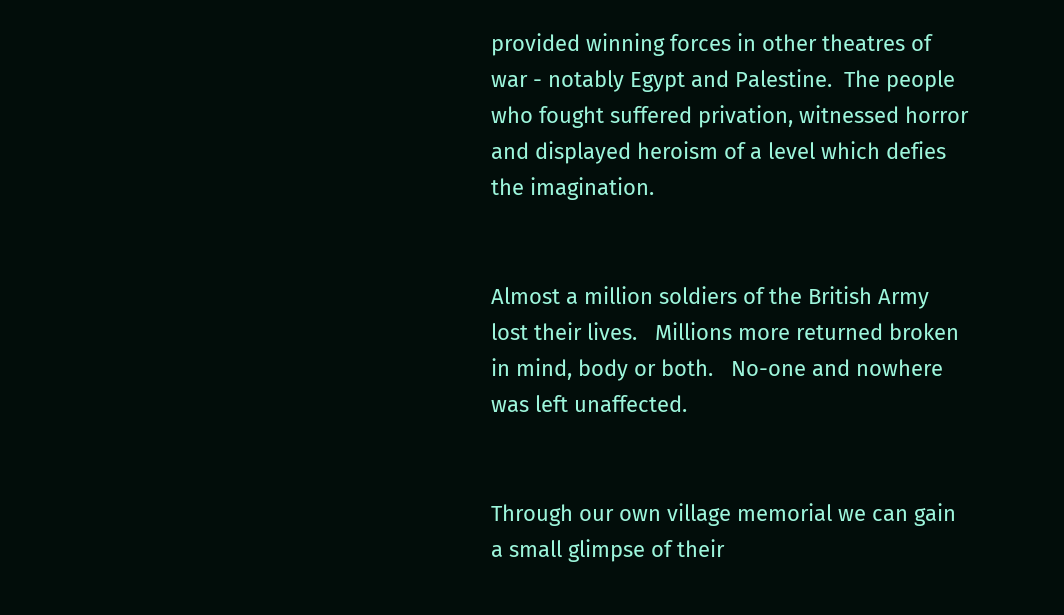provided winning forces in other theatres of war - notably Egypt and Palestine.  The people who fought suffered privation, witnessed horror and displayed heroism of a level which defies the imagination.


Almost a million soldiers of the British Army lost their lives.   Millions more returned broken in mind, body or both.   No-one and nowhere was left unaffected.


Through our own village memorial we can gain a small glimpse of their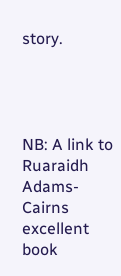story.




NB: A link to Ruaraidh Adams-Cairns excellent book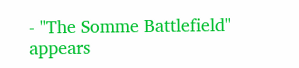- "The Somme Battlefield" appears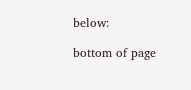below:

bottom of page